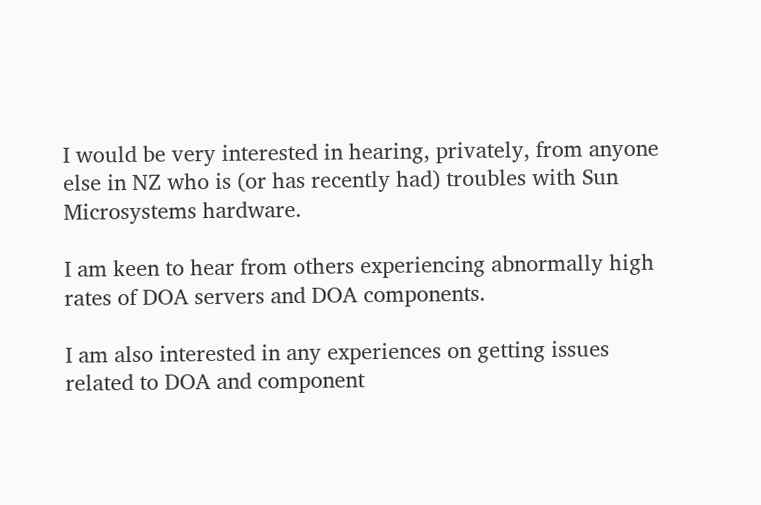I would be very interested in hearing, privately, from anyone else in NZ who is (or has recently had) troubles with Sun Microsystems hardware.

I am keen to hear from others experiencing abnormally high rates of DOA servers and DOA components.

I am also interested in any experiences on getting issues related to DOA and component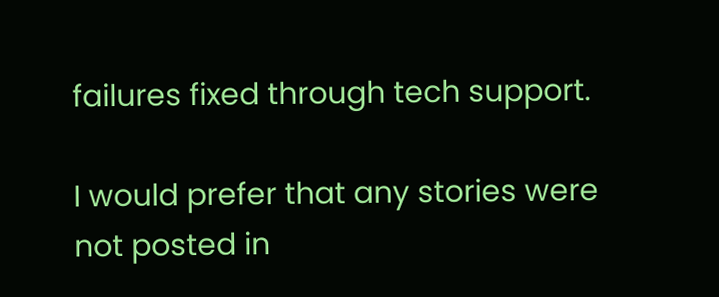failures fixed through tech support.

I would prefer that any stories were not posted in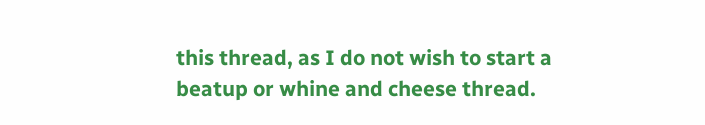this thread, as I do not wish to start a beatup or whine and cheese thread.